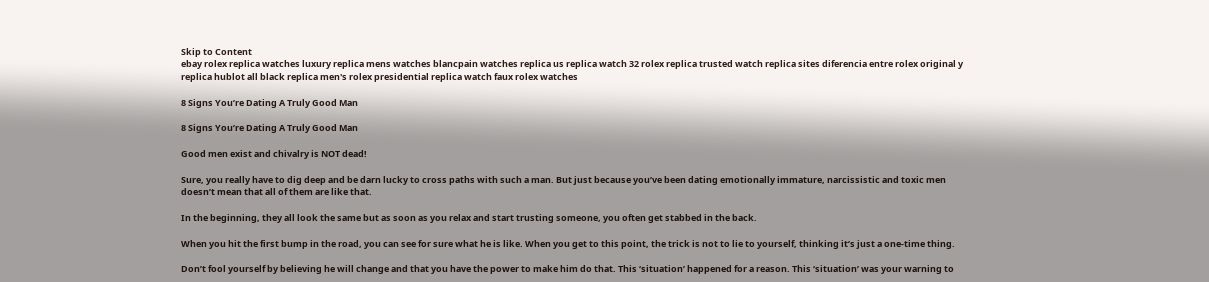Skip to Content
ebay rolex replica watches luxury replica mens watches blancpain watches replica us replica watch 32 rolex replica trusted watch replica sites diferencia entre rolex original y replica hublot all black replica men's rolex presidential replica watch faux rolex watches

8 Signs You’re Dating A Truly Good Man

8 Signs You’re Dating A Truly Good Man

Good men exist and chivalry is NOT dead!

Sure, you really have to dig deep and be darn lucky to cross paths with such a man. But just because you’ve been dating emotionally immature, narcissistic and toxic men doesn’t mean that all of them are like that.

In the beginning, they all look the same but as soon as you relax and start trusting someone, you often get stabbed in the back.

When you hit the first bump in the road, you can see for sure what he is like. When you get to this point, the trick is not to lie to yourself, thinking it’s just a one-time thing.

Don’t fool yourself by believing he will change and that you have the power to make him do that. This ‘situation’ happened for a reason. This ‘situation’ was your warning to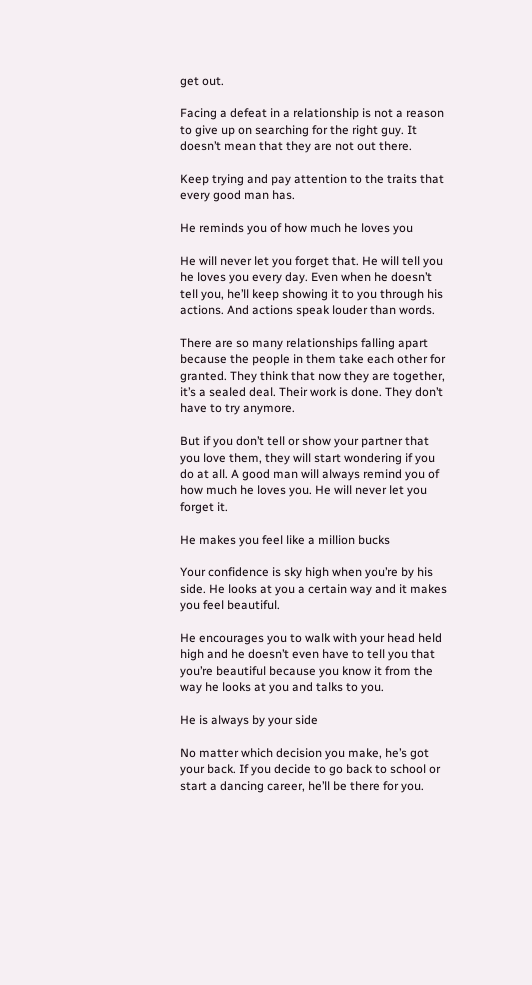get out.

Facing a defeat in a relationship is not a reason to give up on searching for the right guy. It doesn’t mean that they are not out there.

Keep trying and pay attention to the traits that every good man has.

He reminds you of how much he loves you

He will never let you forget that. He will tell you he loves you every day. Even when he doesn’t tell you, he’ll keep showing it to you through his actions. And actions speak louder than words.

There are so many relationships falling apart because the people in them take each other for granted. They think that now they are together, it’s a sealed deal. Their work is done. They don’t have to try anymore.

But if you don’t tell or show your partner that you love them, they will start wondering if you do at all. A good man will always remind you of how much he loves you. He will never let you forget it.

He makes you feel like a million bucks

Your confidence is sky high when you’re by his side. He looks at you a certain way and it makes you feel beautiful.

He encourages you to walk with your head held high and he doesn’t even have to tell you that you’re beautiful because you know it from the way he looks at you and talks to you.

He is always by your side

No matter which decision you make, he’s got your back. If you decide to go back to school or start a dancing career, he’ll be there for you.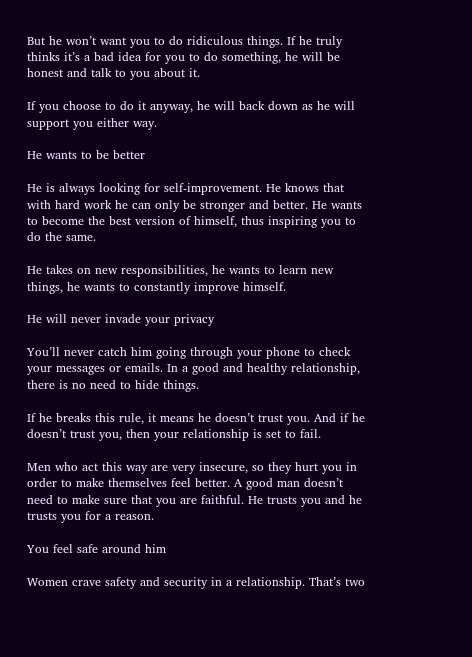But he won’t want you to do ridiculous things. If he truly thinks it’s a bad idea for you to do something, he will be honest and talk to you about it.

If you choose to do it anyway, he will back down as he will support you either way.

He wants to be better

He is always looking for self-improvement. He knows that with hard work he can only be stronger and better. He wants to become the best version of himself, thus inspiring you to do the same.

He takes on new responsibilities, he wants to learn new things, he wants to constantly improve himself.

He will never invade your privacy

You’ll never catch him going through your phone to check your messages or emails. In a good and healthy relationship, there is no need to hide things.

If he breaks this rule, it means he doesn’t trust you. And if he doesn’t trust you, then your relationship is set to fail.

Men who act this way are very insecure, so they hurt you in order to make themselves feel better. A good man doesn’t need to make sure that you are faithful. He trusts you and he trusts you for a reason.

You feel safe around him

Women crave safety and security in a relationship. That’s two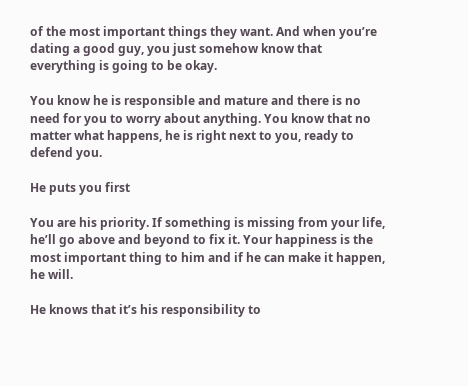of the most important things they want. And when you’re dating a good guy, you just somehow know that everything is going to be okay.

You know he is responsible and mature and there is no need for you to worry about anything. You know that no matter what happens, he is right next to you, ready to defend you.

He puts you first

You are his priority. If something is missing from your life, he’ll go above and beyond to fix it. Your happiness is the most important thing to him and if he can make it happen, he will.

He knows that it’s his responsibility to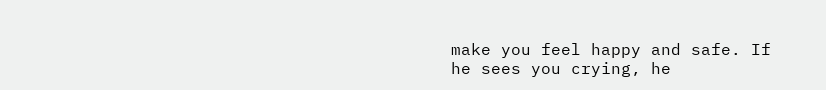make you feel happy and safe. If he sees you crying, he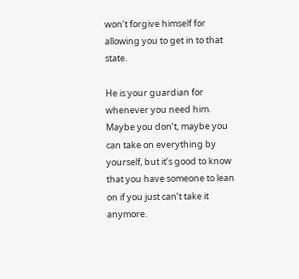won’t forgive himself for allowing you to get in to that state.

He is your guardian for whenever you need him. Maybe you don’t, maybe you can take on everything by yourself, but it’s good to know that you have someone to lean on if you just can’t take it anymore.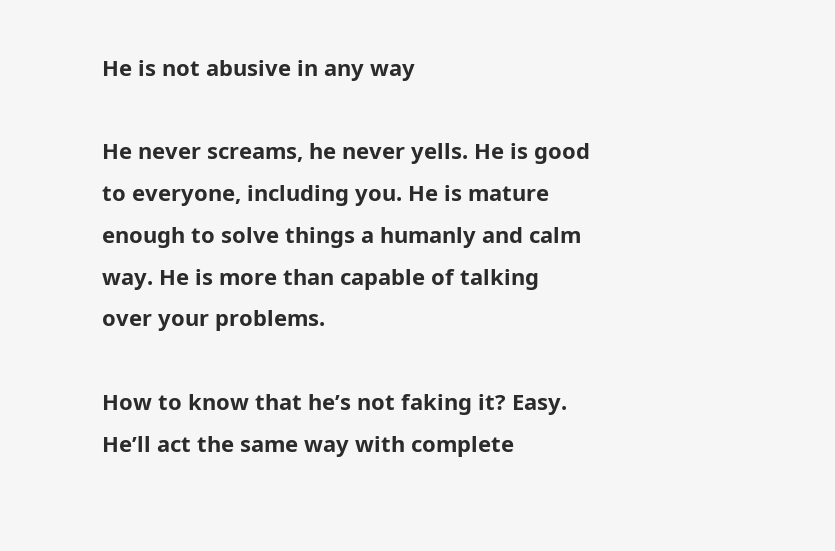He is not abusive in any way

He never screams, he never yells. He is good to everyone, including you. He is mature enough to solve things a humanly and calm way. He is more than capable of talking over your problems.

How to know that he’s not faking it? Easy. He’ll act the same way with complete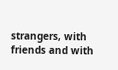strangers, with friends and with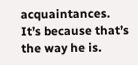acquaintances. It’s because that’s the way he is.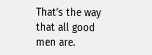That’s the way that all good men are.